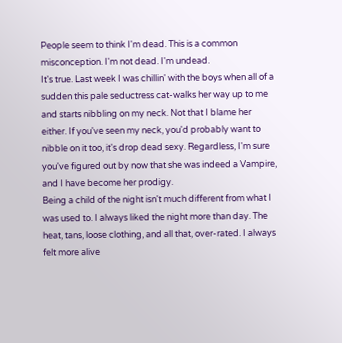People seem to think I'm dead. This is a common misconception. I'm not dead. I'm undead.
It's true. Last week I was chillin' with the boys when all of a sudden this pale seductress cat-walks her way up to me and starts nibbling on my neck. Not that I blame her either. If you've seen my neck, you'd probably want to nibble on it too, it's drop dead sexy. Regardless, I'm sure you've figured out by now that she was indeed a Vampire, and I have become her prodigy.
Being a child of the night isn't much different from what I was used to. I always liked the night more than day. The heat, tans, loose clothing, and all that, over-rated. I always felt more alive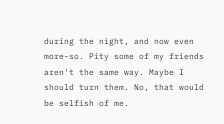during the night, and now even more-so. Pity some of my friends aren't the same way. Maybe I should turn them. No, that would be selfish of me.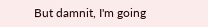But damnit, I'm going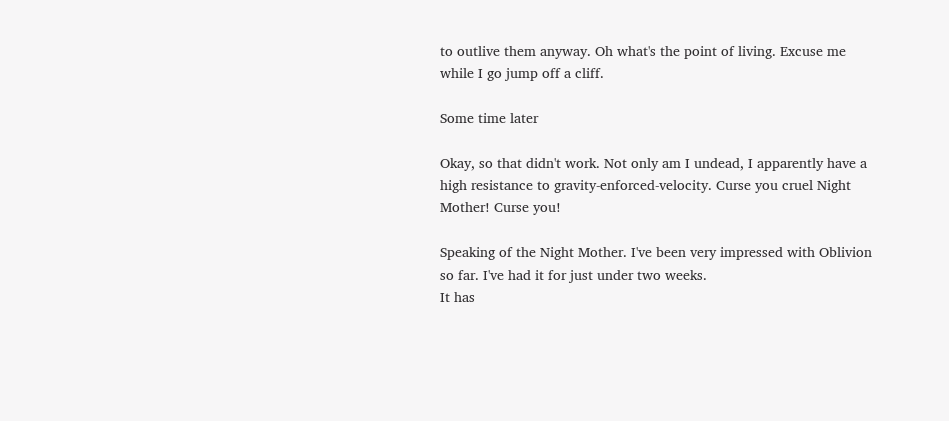to outlive them anyway. Oh what's the point of living. Excuse me while I go jump off a cliff.

Some time later

Okay, so that didn't work. Not only am I undead, I apparently have a high resistance to gravity-enforced-velocity. Curse you cruel Night Mother! Curse you!

Speaking of the Night Mother. I've been very impressed with Oblivion so far. I've had it for just under two weeks.
It has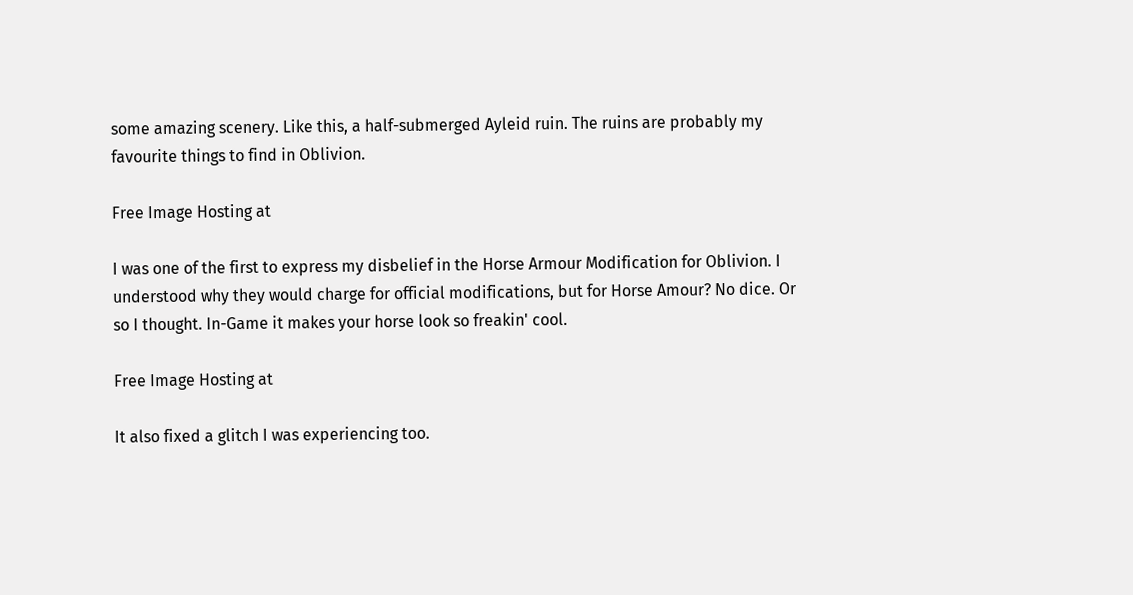some amazing scenery. Like this, a half-submerged Ayleid ruin. The ruins are probably my favourite things to find in Oblivion.

Free Image Hosting at

I was one of the first to express my disbelief in the Horse Armour Modification for Oblivion. I understood why they would charge for official modifications, but for Horse Amour? No dice. Or so I thought. In-Game it makes your horse look so freakin' cool.

Free Image Hosting at

It also fixed a glitch I was experiencing too.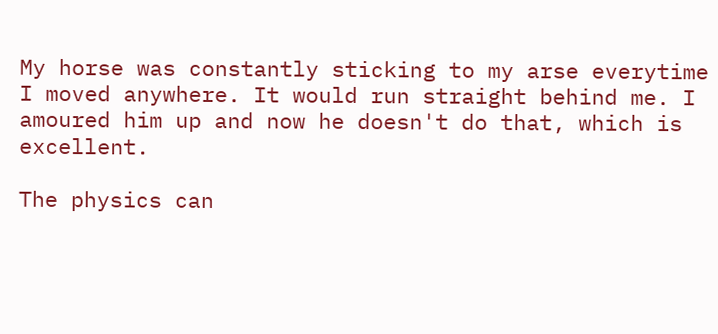My horse was constantly sticking to my arse everytime I moved anywhere. It would run straight behind me. I amoured him up and now he doesn't do that, which is excellent.

The physics can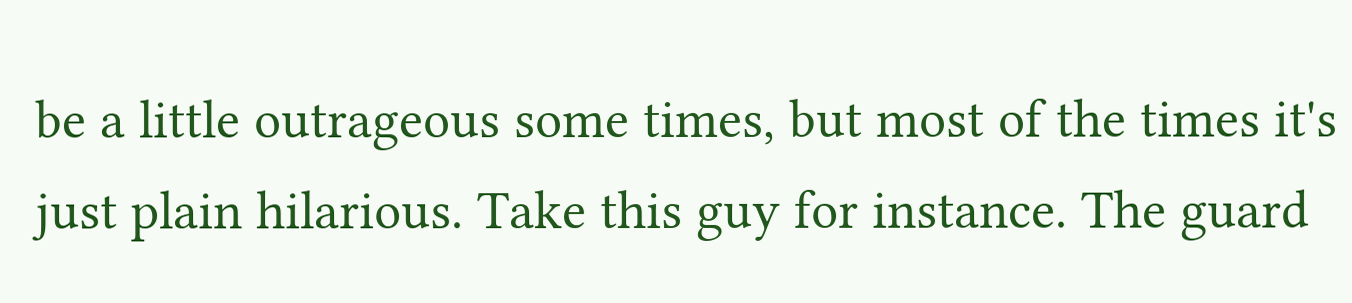be a little outrageous some times, but most of the times it's just plain hilarious. Take this guy for instance. The guard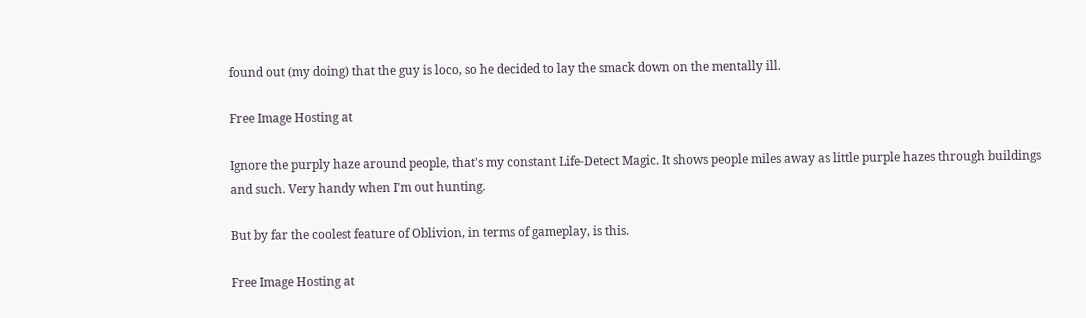found out (my doing) that the guy is loco, so he decided to lay the smack down on the mentally ill.

Free Image Hosting at

Ignore the purply haze around people, that's my constant Life-Detect Magic. It shows people miles away as little purple hazes through buildings and such. Very handy when I'm out hunting.

But by far the coolest feature of Oblivion, in terms of gameplay, is this.

Free Image Hosting at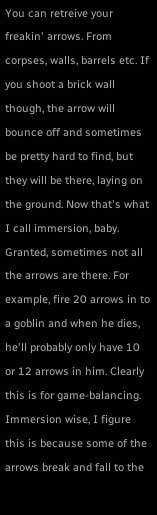You can retreive your freakin' arrows. From corpses, walls, barrels etc. If you shoot a brick wall though, the arrow will bounce off and sometimes be pretty hard to find, but they will be there, laying on the ground. Now that's what I call immersion, baby. Granted, sometimes not all the arrows are there. For example, fire 20 arrows in to a goblin and when he dies, he'll probably only have 10 or 12 arrows in him. Clearly this is for game-balancing. Immersion wise, I figure this is because some of the arrows break and fall to the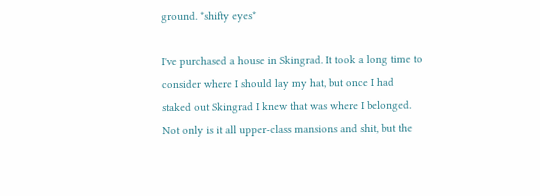ground. *shifty eyes*

I've purchased a house in Skingrad. It took a long time to consider where I should lay my hat, but once I had staked out Skingrad I knew that was where I belonged. Not only is it all upper-class mansions and shit, but the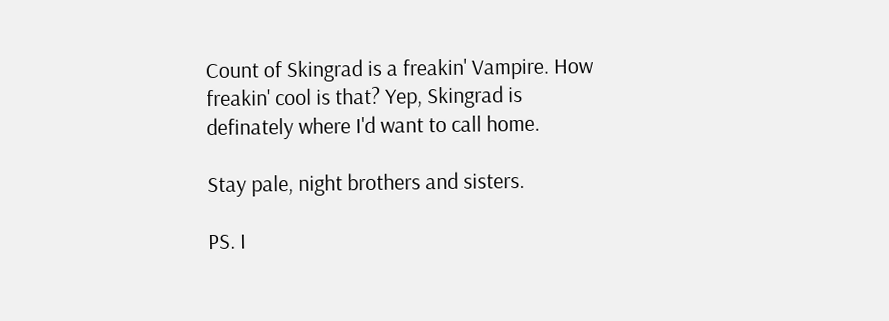Count of Skingrad is a freakin' Vampire. How freakin' cool is that? Yep, Skingrad is definately where I'd want to call home.

Stay pale, night brothers and sisters.

PS. I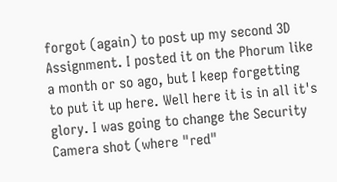forgot (again) to post up my second 3D Assignment. I posted it on the Phorum like a month or so ago, but I keep forgetting to put it up here. Well here it is in all it's glory. I was going to change the Security Camera shot (where "red"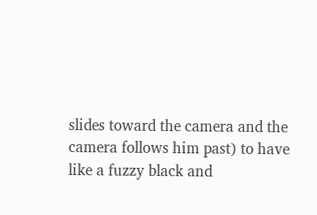slides toward the camera and the camera follows him past) to have like a fuzzy black and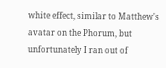white effect, similar to Matthew's avatar on the Phorum, but unfortunately I ran out of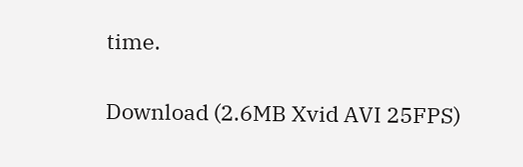time.

Download (2.6MB Xvid AVI 25FPS)